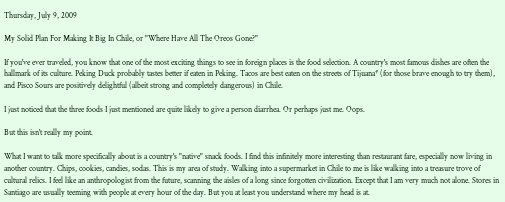Thursday, July 9, 2009

My Solid Plan For Making It Big In Chile, or "Where Have All The Oreos Gone?"

If you've ever traveled, you know that one of the most exciting things to see in foreign places is the food selection. A country's most famous dishes are often the hallmark of its culture. Peking Duck probably tastes better if eaten in Peking. Tacos are best eaten on the streets of Tijuana* (for those brave enough to try them), and Pisco Sours are positively delightful (albeit strong and completely dangerous) in Chile.

I just noticed that the three foods I just mentioned are quite likely to give a person diarrhea. Or perhaps just me. Oops.

But this isn't really my point.

What I want to talk more specifically about is a country's "native" snack foods. I find this infinitely more interesting than restaurant fare, especially now living in another country. Chips, cookies, candies, sodas. This is my area of study. Walking into a supermarket in Chile to me is like walking into a treasure trove of cultural relics. I feel like an anthropologist from the future, scanning the aisles of a long since forgotten civilization. Except that I am very much not alone. Stores in Santiago are usually teeming with people at every hour of the day. But you at least you understand where my head is at.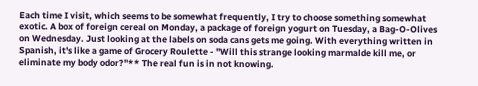Each time I visit, which seems to be somewhat frequently, I try to choose something somewhat exotic. A box of foreign cereal on Monday, a package of foreign yogurt on Tuesday, a Bag-O-Olives on Wednesday. Just looking at the labels on soda cans gets me going. With everything written in Spanish, it's like a game of Grocery Roulette - "Will this strange looking marmalde kill me, or eliminate my body odor?"** The real fun is in not knowing.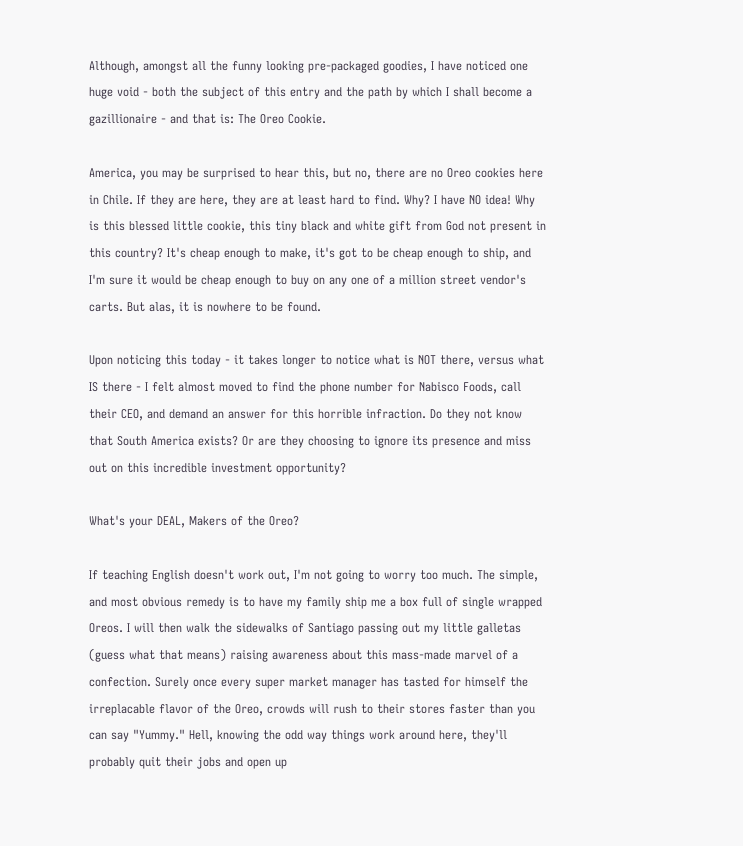Although, amongst all the funny looking pre-packaged goodies, I have noticed one huge void - both the subject of this entry and the path by which I shall become a gazillionaire - and that is: The Oreo Cookie.

America, you may be surprised to hear this, but no, there are no Oreo cookies here in Chile. If they are here, they are at least hard to find. Why? I have NO idea! Why is this blessed little cookie, this tiny black and white gift from God not present in this country? It's cheap enough to make, it's got to be cheap enough to ship, and I'm sure it would be cheap enough to buy on any one of a million street vendor's carts. But alas, it is nowhere to be found.

Upon noticing this today - it takes longer to notice what is NOT there, versus what IS there - I felt almost moved to find the phone number for Nabisco Foods, call their CEO, and demand an answer for this horrible infraction. Do they not know that South America exists? Or are they choosing to ignore its presence and miss out on this incredible investment opportunity?

What's your DEAL, Makers of the Oreo?

If teaching English doesn't work out, I'm not going to worry too much. The simple, and most obvious remedy is to have my family ship me a box full of single wrapped Oreos. I will then walk the sidewalks of Santiago passing out my little galletas (guess what that means) raising awareness about this mass-made marvel of a confection. Surely once every super market manager has tasted for himself the irreplacable flavor of the Oreo, crowds will rush to their stores faster than you can say "Yummy." Hell, knowing the odd way things work around here, they'll probably quit their jobs and open up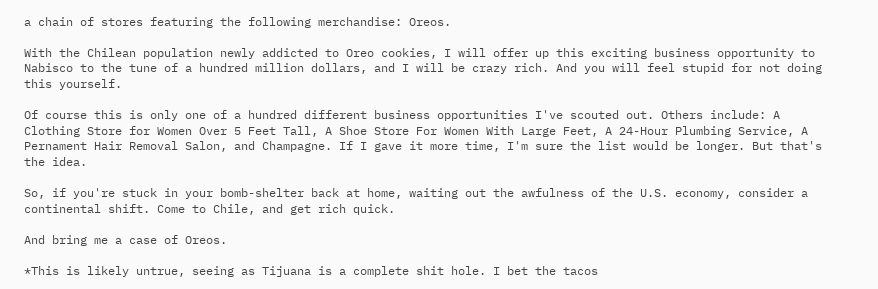a chain of stores featuring the following merchandise: Oreos.

With the Chilean population newly addicted to Oreo cookies, I will offer up this exciting business opportunity to Nabisco to the tune of a hundred million dollars, and I will be crazy rich. And you will feel stupid for not doing this yourself.

Of course this is only one of a hundred different business opportunities I've scouted out. Others include: A Clothing Store for Women Over 5 Feet Tall, A Shoe Store For Women With Large Feet, A 24-Hour Plumbing Service, A Pernament Hair Removal Salon, and Champagne. If I gave it more time, I'm sure the list would be longer. But that's the idea.

So, if you're stuck in your bomb-shelter back at home, waiting out the awfulness of the U.S. economy, consider a continental shift. Come to Chile, and get rich quick.

And bring me a case of Oreos.

*This is likely untrue, seeing as Tijuana is a complete shit hole. I bet the tacos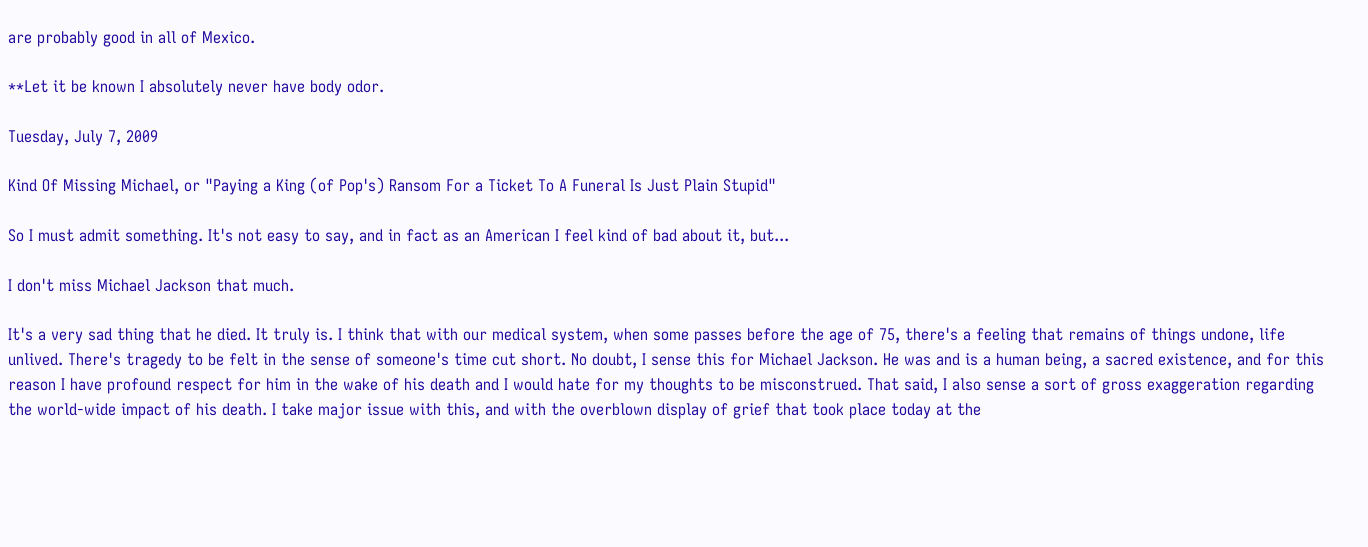are probably good in all of Mexico.

**Let it be known I absolutely never have body odor.

Tuesday, July 7, 2009

Kind Of Missing Michael, or "Paying a King (of Pop's) Ransom For a Ticket To A Funeral Is Just Plain Stupid"

So I must admit something. It's not easy to say, and in fact as an American I feel kind of bad about it, but...

I don't miss Michael Jackson that much.

It's a very sad thing that he died. It truly is. I think that with our medical system, when some passes before the age of 75, there's a feeling that remains of things undone, life unlived. There's tragedy to be felt in the sense of someone's time cut short. No doubt, I sense this for Michael Jackson. He was and is a human being, a sacred existence, and for this reason I have profound respect for him in the wake of his death and I would hate for my thoughts to be misconstrued. That said, I also sense a sort of gross exaggeration regarding the world-wide impact of his death. I take major issue with this, and with the overblown display of grief that took place today at the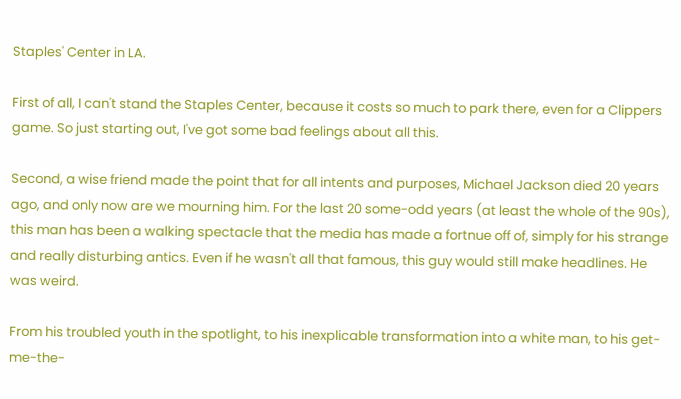Staples' Center in LA.

First of all, I can't stand the Staples Center, because it costs so much to park there, even for a Clippers game. So just starting out, I've got some bad feelings about all this.

Second, a wise friend made the point that for all intents and purposes, Michael Jackson died 20 years ago, and only now are we mourning him. For the last 20 some-odd years (at least the whole of the 90s), this man has been a walking spectacle that the media has made a fortnue off of, simply for his strange and really disturbing antics. Even if he wasn't all that famous, this guy would still make headlines. He was weird.

From his troubled youth in the spotlight, to his inexplicable transformation into a white man, to his get-me-the-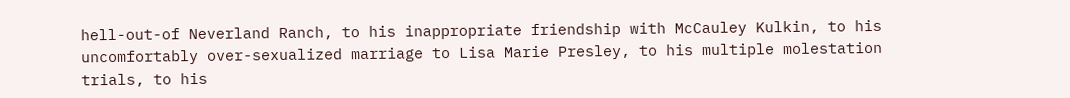hell-out-of Neverland Ranch, to his inappropriate friendship with McCauley Kulkin, to his uncomfortably over-sexualized marriage to Lisa Marie Presley, to his multiple molestation trials, to his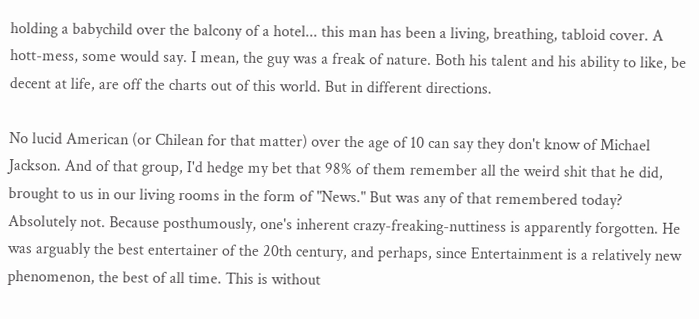holding a babychild over the balcony of a hotel... this man has been a living, breathing, tabloid cover. A hott-mess, some would say. I mean, the guy was a freak of nature. Both his talent and his ability to like, be decent at life, are off the charts out of this world. But in different directions.

No lucid American (or Chilean for that matter) over the age of 10 can say they don't know of Michael Jackson. And of that group, I'd hedge my bet that 98% of them remember all the weird shit that he did, brought to us in our living rooms in the form of "News." But was any of that remembered today? Absolutely not. Because posthumously, one's inherent crazy-freaking-nuttiness is apparently forgotten. He was arguably the best entertainer of the 20th century, and perhaps, since Entertainment is a relatively new phenomenon, the best of all time. This is without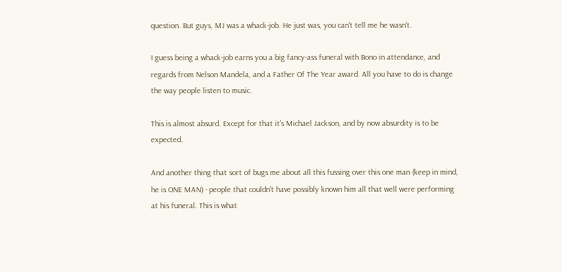question. But guys, MJ was a whack-job. He just was, you can't tell me he wasn't.

I guess being a whack-job earns you a big fancy-ass funeral with Bono in attendance, and regards from Nelson Mandela, and a Father Of The Year award. All you have to do is change the way people listen to music.

This is almost absurd. Except for that it's Michael Jackson, and by now absurdity is to be expected.

And another thing that sort of bugs me about all this fussing over this one man (keep in mind, he is ONE MAN) - people that couldn't have possibly known him all that well were performing at his funeral. This is what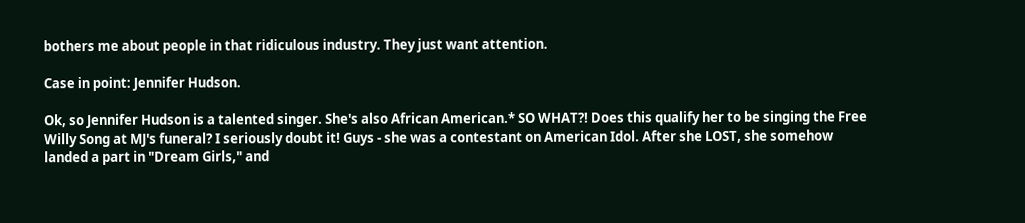bothers me about people in that ridiculous industry. They just want attention.

Case in point: Jennifer Hudson.

Ok, so Jennifer Hudson is a talented singer. She's also African American.* SO WHAT?! Does this qualify her to be singing the Free Willy Song at MJ's funeral? I seriously doubt it! Guys - she was a contestant on American Idol. After she LOST, she somehow landed a part in "Dream Girls," and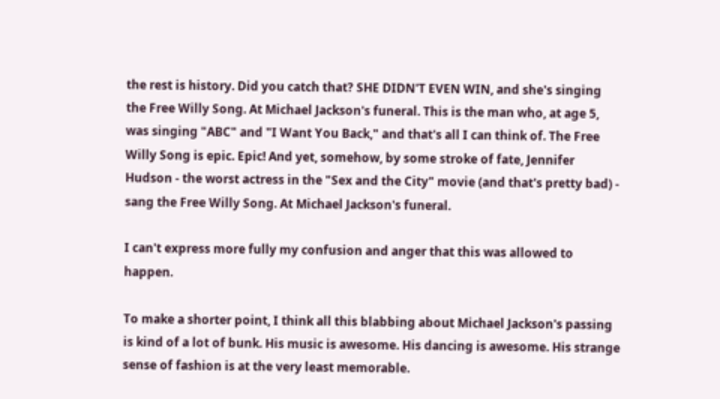the rest is history. Did you catch that? SHE DIDN'T EVEN WIN, and she's singing the Free Willy Song. At Michael Jackson's funeral. This is the man who, at age 5, was singing "ABC" and "I Want You Back," and that's all I can think of. The Free Willy Song is epic. Epic! And yet, somehow, by some stroke of fate, Jennifer Hudson - the worst actress in the "Sex and the City" movie (and that's pretty bad) - sang the Free Willy Song. At Michael Jackson's funeral.

I can't express more fully my confusion and anger that this was allowed to happen.

To make a shorter point, I think all this blabbing about Michael Jackson's passing is kind of a lot of bunk. His music is awesome. His dancing is awesome. His strange sense of fashion is at the very least memorable.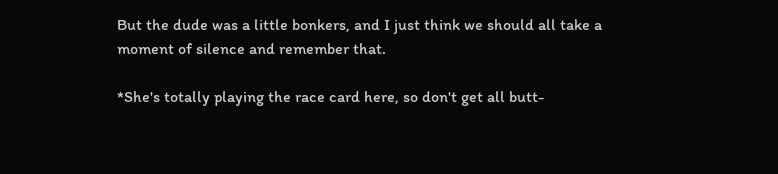But the dude was a little bonkers, and I just think we should all take a moment of silence and remember that.

*She's totally playing the race card here, so don't get all butt-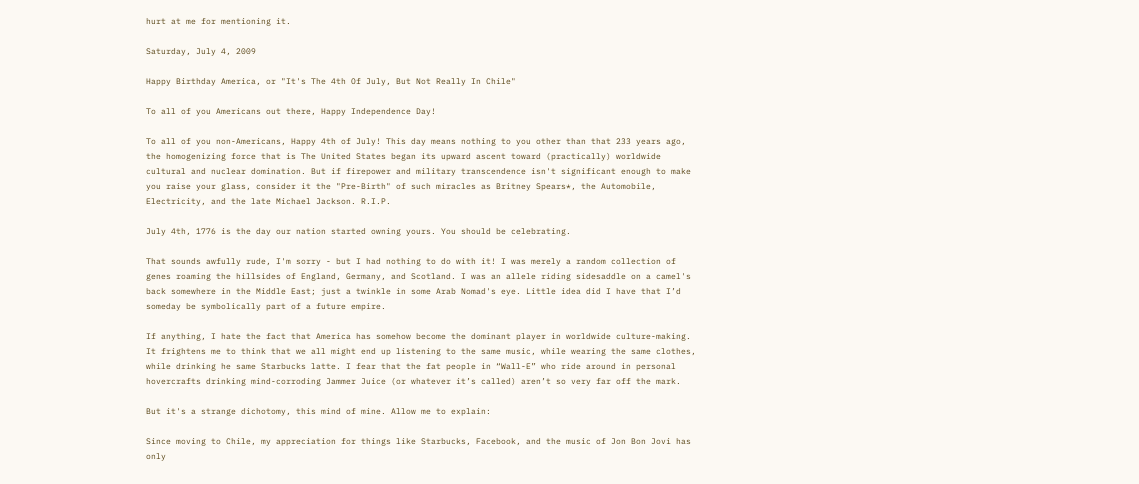hurt at me for mentioning it.

Saturday, July 4, 2009

Happy Birthday America, or "It's The 4th Of July, But Not Really In Chile"

To all of you Americans out there, Happy Independence Day!

To all of you non-Americans, Happy 4th of July! This day means nothing to you other than that 233 years ago, the homogenizing force that is The United States began its upward ascent toward (practically) worldwide cultural and nuclear domination. But if firepower and military transcendence isn't significant enough to make you raise your glass, consider it the "Pre-Birth" of such miracles as Britney Spears*, the Automobile, Electricity, and the late Michael Jackson. R.I.P.

July 4th, 1776 is the day our nation started owning yours. You should be celebrating.

That sounds awfully rude, I'm sorry - but I had nothing to do with it! I was merely a random collection of genes roaming the hillsides of England, Germany, and Scotland. I was an allele riding sidesaddle on a camel's back somewhere in the Middle East; just a twinkle in some Arab Nomad's eye. Little idea did I have that I’d someday be symbolically part of a future empire.

If anything, I hate the fact that America has somehow become the dominant player in worldwide culture-making. It frightens me to think that we all might end up listening to the same music, while wearing the same clothes, while drinking he same Starbucks latte. I fear that the fat people in “Wall-E” who ride around in personal hovercrafts drinking mind-corroding Jammer Juice (or whatever it’s called) aren’t so very far off the mark.

But it's a strange dichotomy, this mind of mine. Allow me to explain:

Since moving to Chile, my appreciation for things like Starbucks, Facebook, and the music of Jon Bon Jovi has only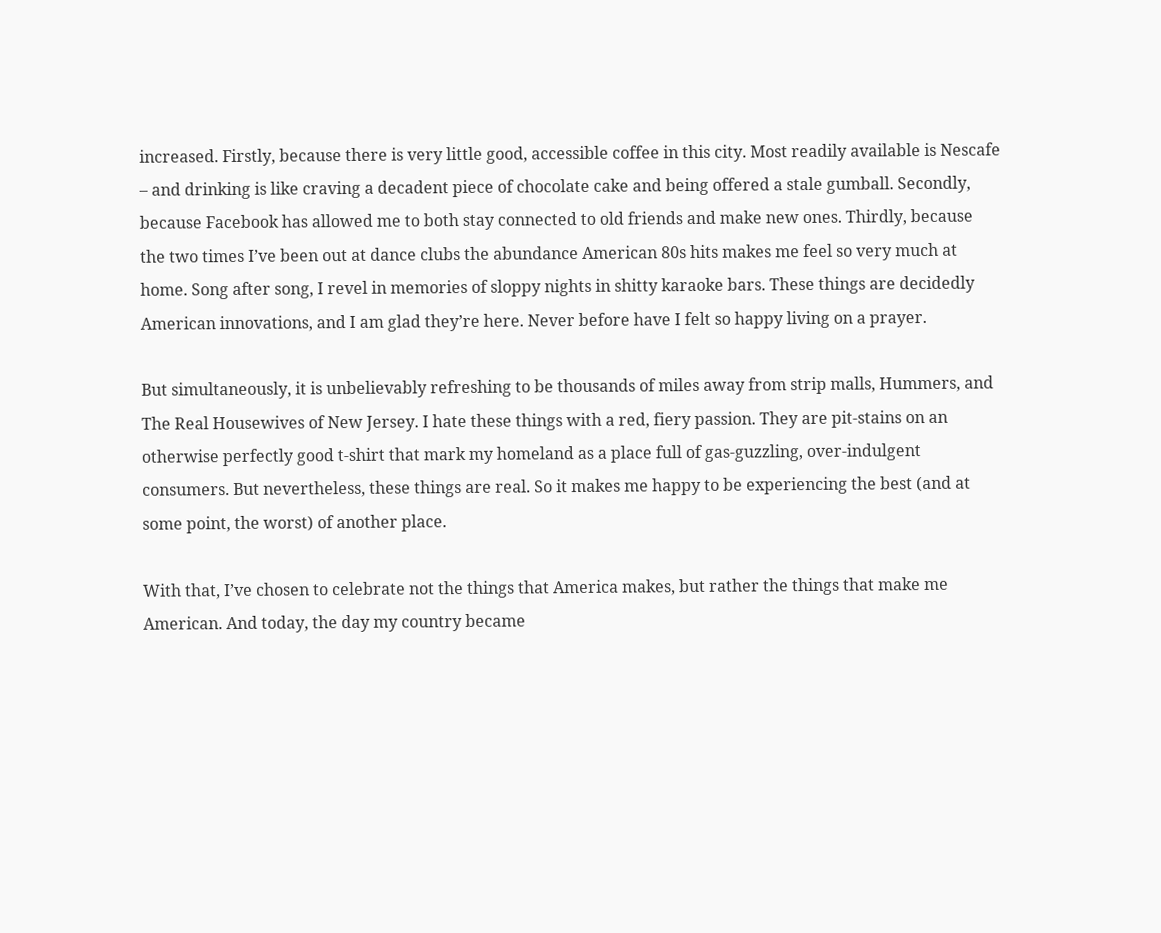increased. Firstly, because there is very little good, accessible coffee in this city. Most readily available is Nescafe – and drinking is like craving a decadent piece of chocolate cake and being offered a stale gumball. Secondly, because Facebook has allowed me to both stay connected to old friends and make new ones. Thirdly, because the two times I’ve been out at dance clubs the abundance American 80s hits makes me feel so very much at home. Song after song, I revel in memories of sloppy nights in shitty karaoke bars. These things are decidedly American innovations, and I am glad they’re here. Never before have I felt so happy living on a prayer.

But simultaneously, it is unbelievably refreshing to be thousands of miles away from strip malls, Hummers, and The Real Housewives of New Jersey. I hate these things with a red, fiery passion. They are pit-stains on an otherwise perfectly good t-shirt that mark my homeland as a place full of gas-guzzling, over-indulgent consumers. But nevertheless, these things are real. So it makes me happy to be experiencing the best (and at some point, the worst) of another place.

With that, I’ve chosen to celebrate not the things that America makes, but rather the things that make me American. And today, the day my country became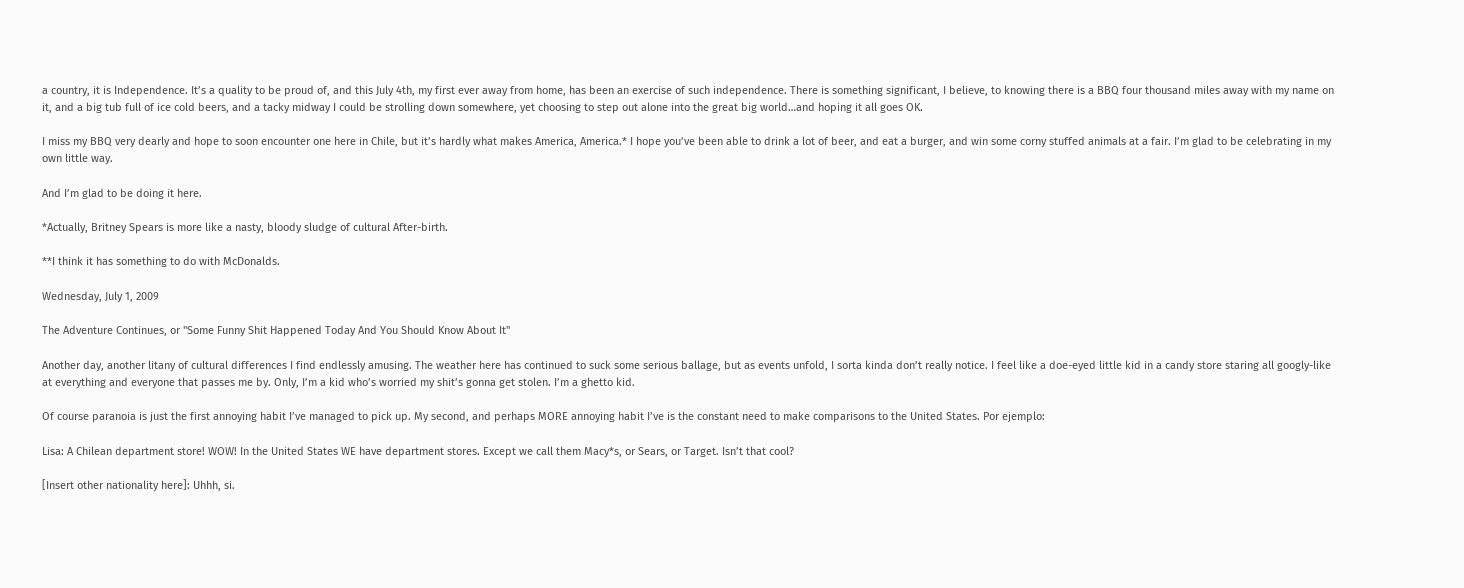a country, it is Independence. It’s a quality to be proud of, and this July 4th, my first ever away from home, has been an exercise of such independence. There is something significant, I believe, to knowing there is a BBQ four thousand miles away with my name on it, and a big tub full of ice cold beers, and a tacky midway I could be strolling down somewhere, yet choosing to step out alone into the great big world…and hoping it all goes OK.

I miss my BBQ very dearly and hope to soon encounter one here in Chile, but it’s hardly what makes America, America.* I hope you’ve been able to drink a lot of beer, and eat a burger, and win some corny stuffed animals at a fair. I’m glad to be celebrating in my own little way.

And I’m glad to be doing it here.

*Actually, Britney Spears is more like a nasty, bloody sludge of cultural After-birth.

**I think it has something to do with McDonalds.

Wednesday, July 1, 2009

The Adventure Continues, or "Some Funny Shit Happened Today And You Should Know About It"

Another day, another litany of cultural differences I find endlessly amusing. The weather here has continued to suck some serious ballage, but as events unfold, I sorta kinda don’t really notice. I feel like a doe-eyed little kid in a candy store staring all googly-like at everything and everyone that passes me by. Only, I’m a kid who’s worried my shit’s gonna get stolen. I’m a ghetto kid.

Of course paranoia is just the first annoying habit I’ve managed to pick up. My second, and perhaps MORE annoying habit I’ve is the constant need to make comparisons to the United States. Por ejemplo:

Lisa: A Chilean department store! WOW! In the United States WE have department stores. Except we call them Macy*s, or Sears, or Target. Isn’t that cool?

[Insert other nationality here]: Uhhh, si.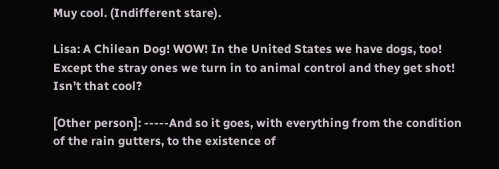Muy cool. (Indifferent stare).

Lisa: A Chilean Dog! WOW! In the United States we have dogs, too! Except the stray ones we turn in to animal control and they get shot! Isn’t that cool?

[Other person]: -----And so it goes, with everything from the condition of the rain gutters, to the existence of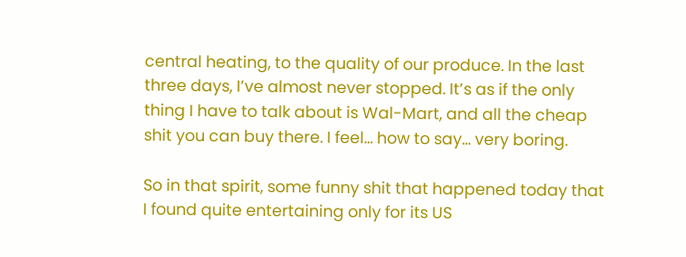central heating, to the quality of our produce. In the last three days, I’ve almost never stopped. It’s as if the only thing I have to talk about is Wal-Mart, and all the cheap shit you can buy there. I feel… how to say… very boring.

So in that spirit, some funny shit that happened today that I found quite entertaining only for its US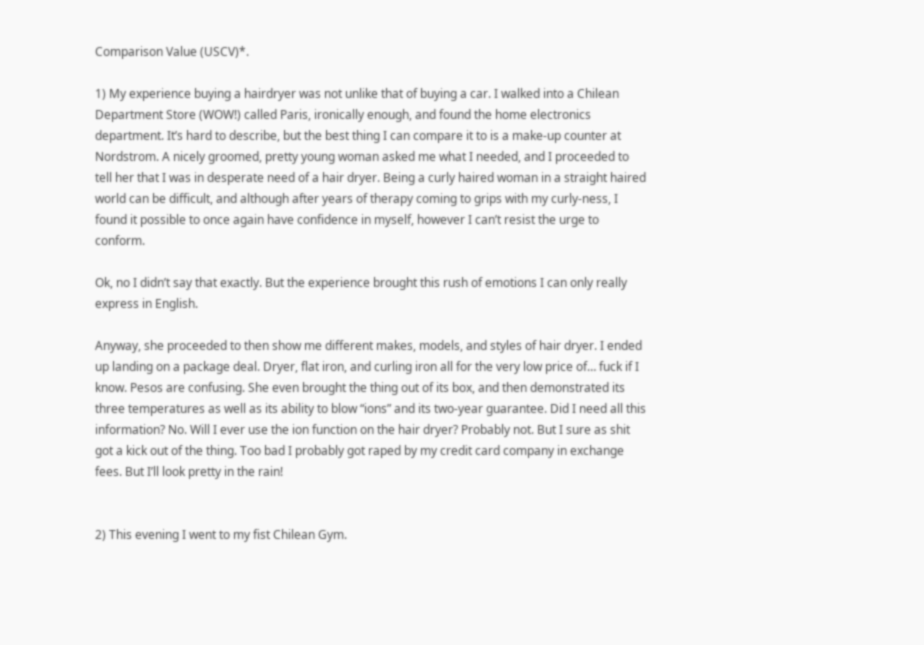Comparison Value (USCV)*.

1) My experience buying a hairdryer was not unlike that of buying a car. I walked into a Chilean Department Store (WOW!) called Paris, ironically enough, and found the home electronics department. It’s hard to describe, but the best thing I can compare it to is a make-up counter at Nordstrom. A nicely groomed, pretty young woman asked me what I needed, and I proceeded to tell her that I was in desperate need of a hair dryer. Being a curly haired woman in a straight haired world can be difficult, and although after years of therapy coming to grips with my curly-ness, I found it possible to once again have confidence in myself, however I can’t resist the urge to conform.

Ok, no I didn’t say that exactly. But the experience brought this rush of emotions I can only really express in English.

Anyway, she proceeded to then show me different makes, models, and styles of hair dryer. I ended up landing on a package deal. Dryer, flat iron, and curling iron all for the very low price of… fuck if I know. Pesos are confusing. She even brought the thing out of its box, and then demonstrated its three temperatures as well as its ability to blow “ions” and its two-year guarantee. Did I need all this information? No. Will I ever use the ion function on the hair dryer? Probably not. But I sure as shit got a kick out of the thing. Too bad I probably got raped by my credit card company in exchange fees. But I’ll look pretty in the rain!


2) This evening I went to my fist Chilean Gym.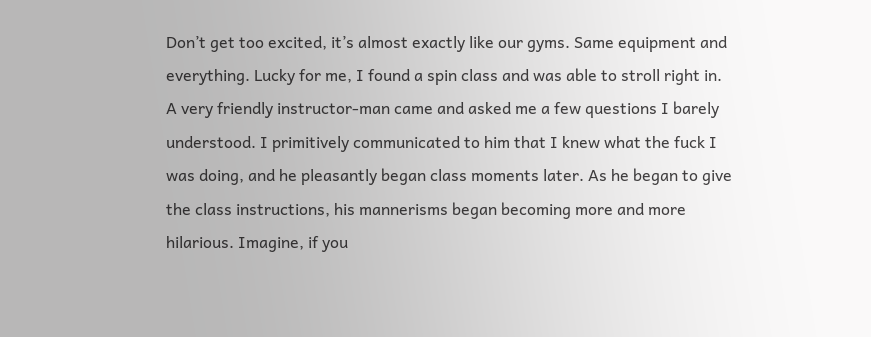Don’t get too excited, it’s almost exactly like our gyms. Same equipment and everything. Lucky for me, I found a spin class and was able to stroll right in. A very friendly instructor-man came and asked me a few questions I barely understood. I primitively communicated to him that I knew what the fuck I was doing, and he pleasantly began class moments later. As he began to give the class instructions, his mannerisms began becoming more and more hilarious. Imagine, if you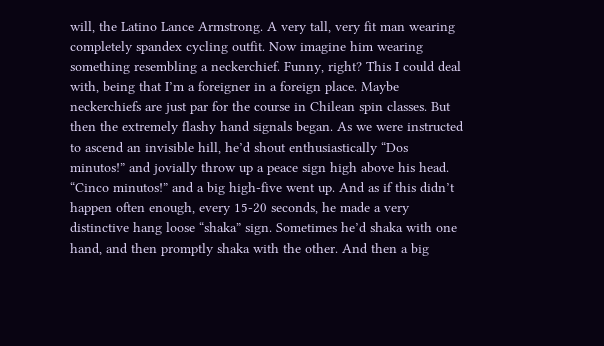will, the Latino Lance Armstrong. A very tall, very fit man wearing completely spandex cycling outfit. Now imagine him wearing something resembling a neckerchief. Funny, right? This I could deal with, being that I’m a foreigner in a foreign place. Maybe neckerchiefs are just par for the course in Chilean spin classes. But then the extremely flashy hand signals began. As we were instructed to ascend an invisible hill, he’d shout enthusiastically “Dos minutos!” and jovially throw up a peace sign high above his head. “Cinco minutos!” and a big high-five went up. And as if this didn’t happen often enough, every 15-20 seconds, he made a very distinctive hang loose “shaka” sign. Sometimes he’d shaka with one hand, and then promptly shaka with the other. And then a big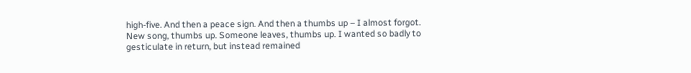high-five. And then a peace sign. And then a thumbs up – I almost forgot. New song, thumbs up. Someone leaves, thumbs up. I wanted so badly to gesticulate in return, but instead remained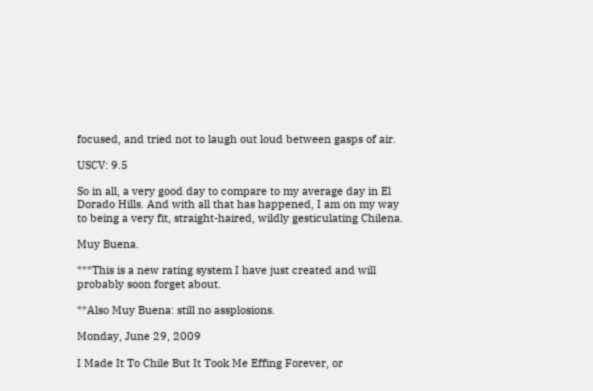focused, and tried not to laugh out loud between gasps of air.

USCV: 9.5

So in all, a very good day to compare to my average day in El Dorado Hills. And with all that has happened, I am on my way to being a very fit, straight-haired, wildly gesticulating Chilena.

Muy Buena.

***This is a new rating system I have just created and will probably soon forget about.

**Also Muy Buena: still no assplosions.

Monday, June 29, 2009

I Made It To Chile But It Took Me Effing Forever, or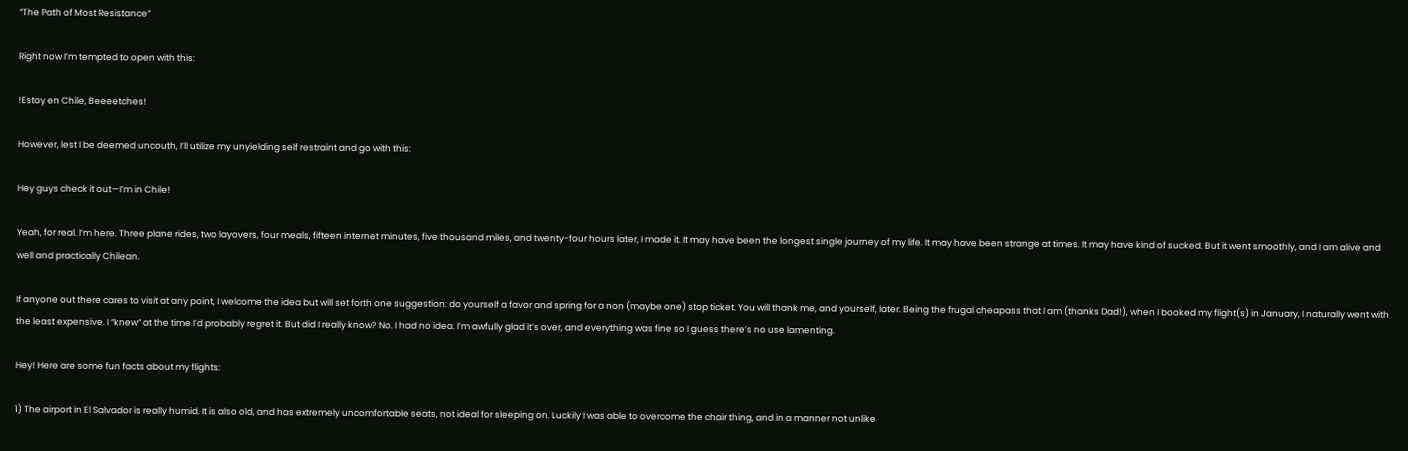“The Path of Most Resistance”

Right now I’m tempted to open with this:

!Estoy en Chile, Beeeetches!

However, lest I be deemed uncouth, I’ll utilize my unyielding self restraint and go with this:

Hey guys check it out—I’m in Chile!

Yeah, for real. I’m here. Three plane rides, two layovers, four meals, fifteen internet minutes, five thousand miles, and twenty-four hours later, I made it. It may have been the longest single journey of my life. It may have been strange at times. It may have kind of sucked. But it went smoothly, and I am alive and well and practically Chilean.

If anyone out there cares to visit at any point, I welcome the idea but will set forth one suggestion: do yourself a favor and spring for a non (maybe one) stop ticket. You will thank me, and yourself, later. Being the frugal cheapass that I am (thanks Dad!), when I booked my flight(s) in January, I naturally went with the least expensive. I “knew” at the time I’d probably regret it. But did I really know? No. I had no idea. I’m awfully glad it’s over, and everything was fine so I guess there’s no use lamenting.

Hey! Here are some fun facts about my flights:

1) The airport in El Salvador is really humid. It is also old, and has extremely uncomfortable seats, not ideal for sleeping on. Luckily I was able to overcome the chair thing, and in a manner not unlike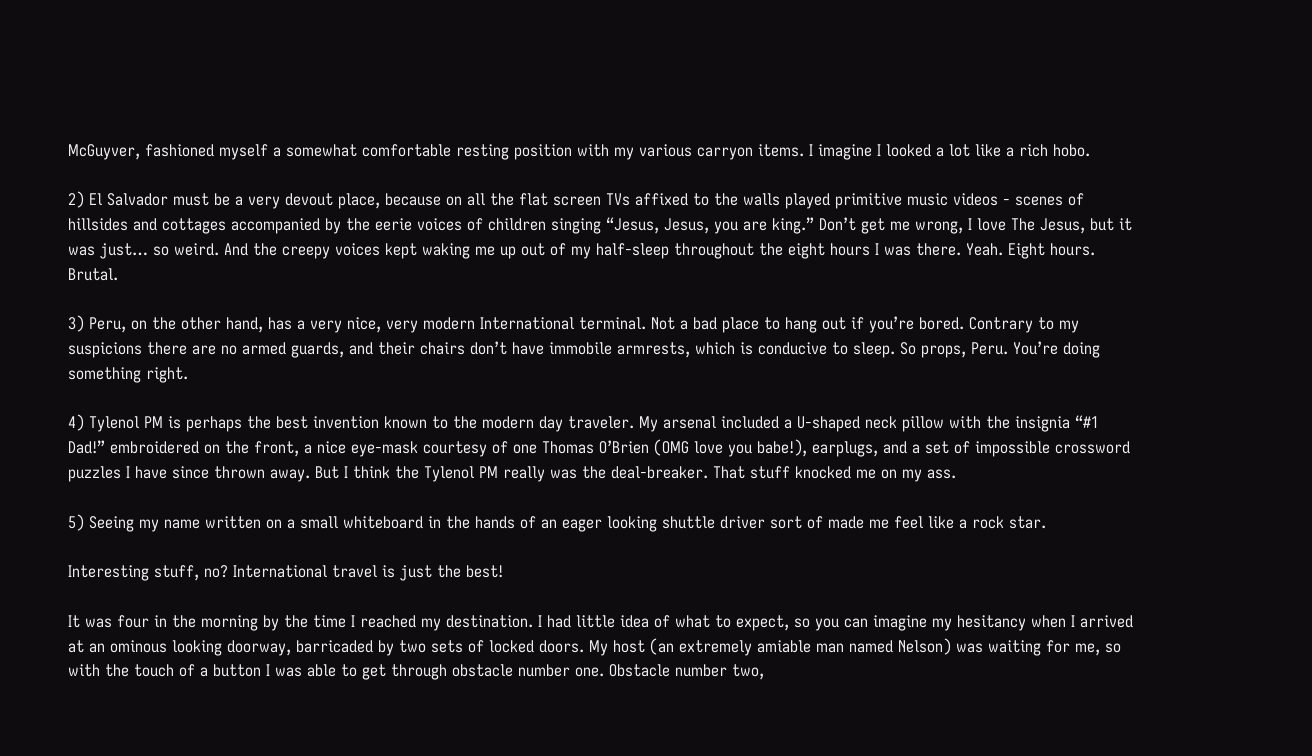McGuyver, fashioned myself a somewhat comfortable resting position with my various carryon items. I imagine I looked a lot like a rich hobo.

2) El Salvador must be a very devout place, because on all the flat screen TVs affixed to the walls played primitive music videos - scenes of hillsides and cottages accompanied by the eerie voices of children singing “Jesus, Jesus, you are king.” Don’t get me wrong, I love The Jesus, but it was just… so weird. And the creepy voices kept waking me up out of my half-sleep throughout the eight hours I was there. Yeah. Eight hours. Brutal.

3) Peru, on the other hand, has a very nice, very modern International terminal. Not a bad place to hang out if you’re bored. Contrary to my suspicions there are no armed guards, and their chairs don’t have immobile armrests, which is conducive to sleep. So props, Peru. You’re doing something right.

4) Tylenol PM is perhaps the best invention known to the modern day traveler. My arsenal included a U-shaped neck pillow with the insignia “#1 Dad!” embroidered on the front, a nice eye-mask courtesy of one Thomas O’Brien (OMG love you babe!), earplugs, and a set of impossible crossword puzzles I have since thrown away. But I think the Tylenol PM really was the deal-breaker. That stuff knocked me on my ass.

5) Seeing my name written on a small whiteboard in the hands of an eager looking shuttle driver sort of made me feel like a rock star.

Interesting stuff, no? International travel is just the best!

It was four in the morning by the time I reached my destination. I had little idea of what to expect, so you can imagine my hesitancy when I arrived at an ominous looking doorway, barricaded by two sets of locked doors. My host (an extremely amiable man named Nelson) was waiting for me, so with the touch of a button I was able to get through obstacle number one. Obstacle number two,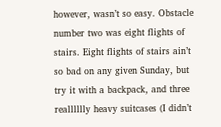however, wasn’t so easy. Obstacle number two was eight flights of stairs. Eight flights of stairs ain’t so bad on any given Sunday, but try it with a backpack, and three realllllly heavy suitcases (I didn’t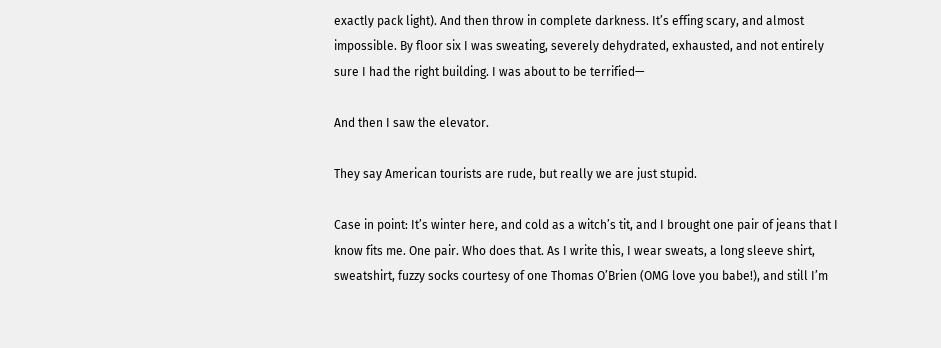exactly pack light). And then throw in complete darkness. It’s effing scary, and almost impossible. By floor six I was sweating, severely dehydrated, exhausted, and not entirely sure I had the right building. I was about to be terrified—

And then I saw the elevator.

They say American tourists are rude, but really we are just stupid.

Case in point: It’s winter here, and cold as a witch’s tit, and I brought one pair of jeans that I know fits me. One pair. Who does that. As I write this, I wear sweats, a long sleeve shirt, sweatshirt, fuzzy socks courtesy of one Thomas O’Brien (OMG love you babe!), and still I’m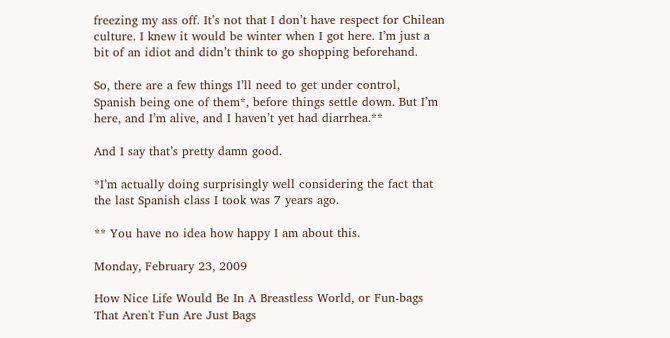freezing my ass off. It’s not that I don’t have respect for Chilean culture. I knew it would be winter when I got here. I’m just a bit of an idiot and didn’t think to go shopping beforehand.

So, there are a few things I’ll need to get under control, Spanish being one of them*, before things settle down. But I’m here, and I’m alive, and I haven’t yet had diarrhea.**

And I say that’s pretty damn good.

*I’m actually doing surprisingly well considering the fact that the last Spanish class I took was 7 years ago.

** You have no idea how happy I am about this.

Monday, February 23, 2009

How Nice Life Would Be In A Breastless World, or Fun-bags That Aren't Fun Are Just Bags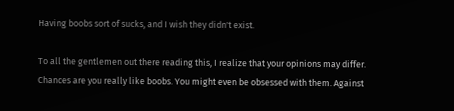Having boobs sort of sucks, and I wish they didn't exist.

To all the gentlemen out there reading this, I realize that your opinions may differ. Chances are you really like boobs. You might even be obsessed with them. Against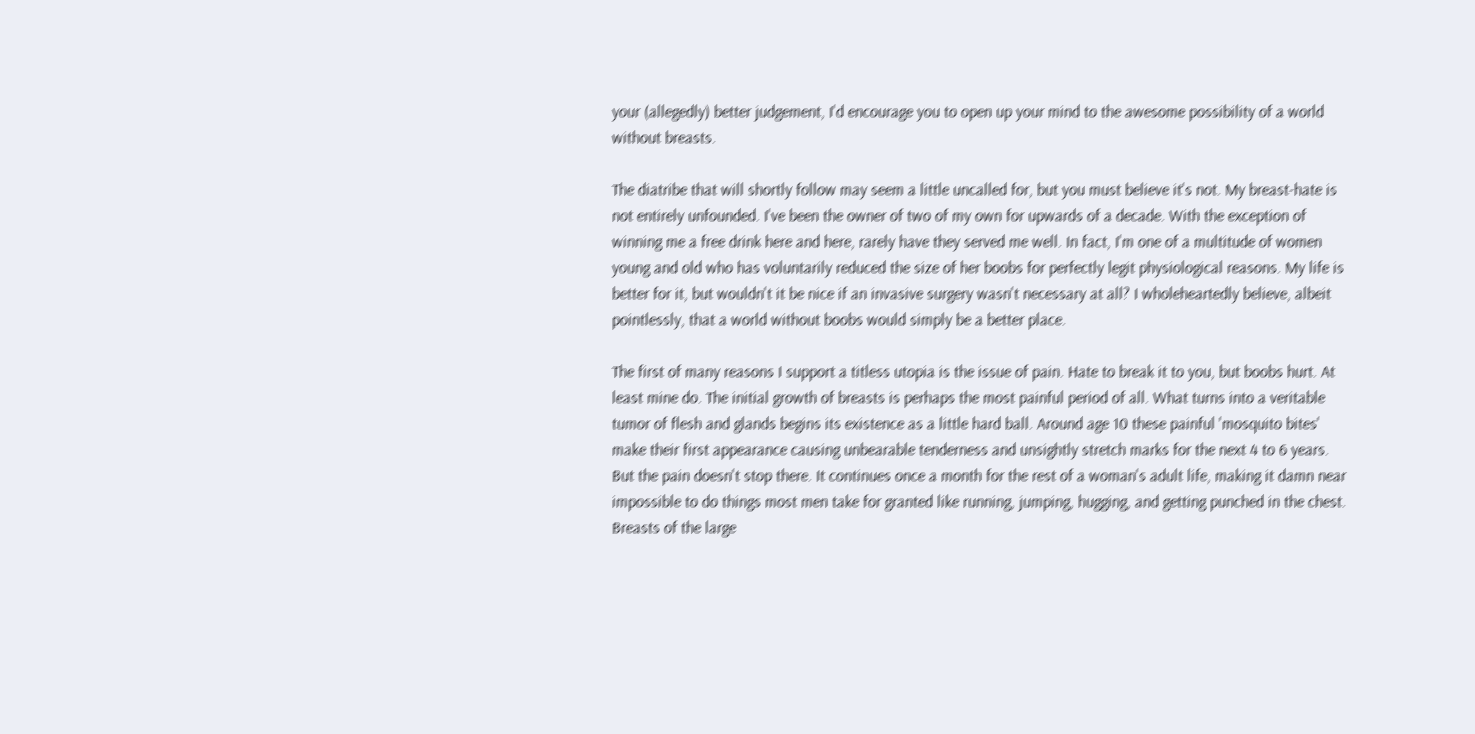your (allegedly) better judgement, I'd encourage you to open up your mind to the awesome possibility of a world without breasts.

The diatribe that will shortly follow may seem a little uncalled for, but you must believe it's not. My breast-hate is not entirely unfounded. I've been the owner of two of my own for upwards of a decade. With the exception of winning me a free drink here and here, rarely have they served me well. In fact, I'm one of a multitude of women young and old who has voluntarily reduced the size of her boobs for perfectly legit physiological reasons. My life is better for it, but wouldn't it be nice if an invasive surgery wasn't necessary at all? I wholeheartedly believe, albeit pointlessly, that a world without boobs would simply be a better place.

The first of many reasons I support a titless utopia is the issue of pain. Hate to break it to you, but boobs hurt. At least mine do. The initial growth of breasts is perhaps the most painful period of all. What turns into a veritable tumor of flesh and glands begins its existence as a little hard ball. Around age 10 these painful 'mosquito bites' make their first appearance causing unbearable tenderness and unsightly stretch marks for the next 4 to 6 years. But the pain doesn't stop there. It continues once a month for the rest of a woman's adult life, making it damn near impossible to do things most men take for granted like running, jumping, hugging, and getting punched in the chest. Breasts of the large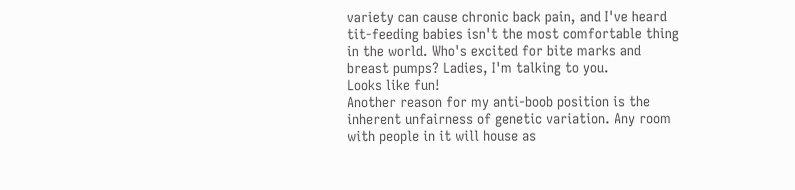variety can cause chronic back pain, and I've heard tit-feeding babies isn't the most comfortable thing in the world. Who's excited for bite marks and breast pumps? Ladies, I'm talking to you.
Looks like fun!
Another reason for my anti-boob position is the inherent unfairness of genetic variation. Any room with people in it will house as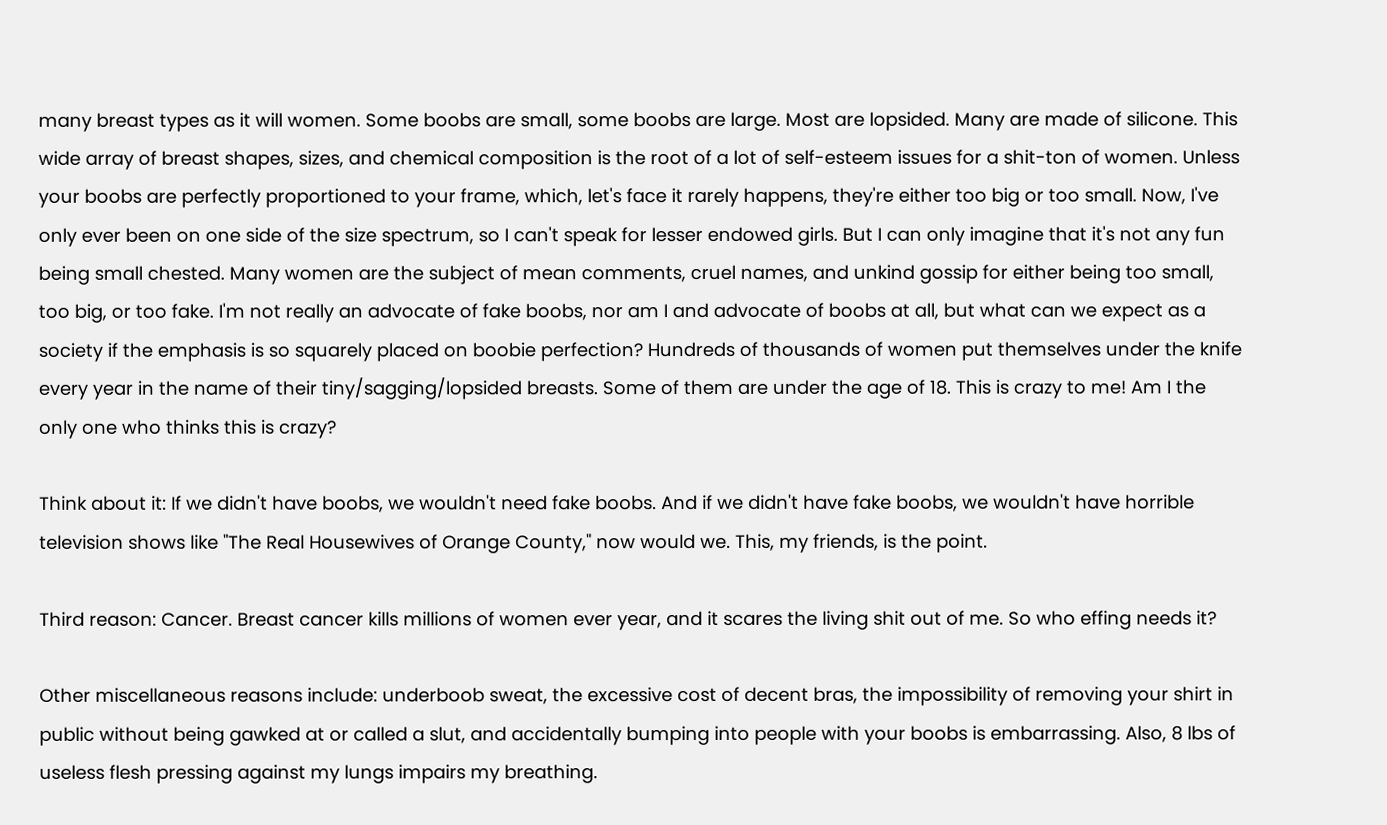many breast types as it will women. Some boobs are small, some boobs are large. Most are lopsided. Many are made of silicone. This wide array of breast shapes, sizes, and chemical composition is the root of a lot of self-esteem issues for a shit-ton of women. Unless your boobs are perfectly proportioned to your frame, which, let's face it rarely happens, they're either too big or too small. Now, I've only ever been on one side of the size spectrum, so I can't speak for lesser endowed girls. But I can only imagine that it's not any fun being small chested. Many women are the subject of mean comments, cruel names, and unkind gossip for either being too small, too big, or too fake. I'm not really an advocate of fake boobs, nor am I and advocate of boobs at all, but what can we expect as a society if the emphasis is so squarely placed on boobie perfection? Hundreds of thousands of women put themselves under the knife every year in the name of their tiny/sagging/lopsided breasts. Some of them are under the age of 18. This is crazy to me! Am I the only one who thinks this is crazy?

Think about it: If we didn't have boobs, we wouldn't need fake boobs. And if we didn't have fake boobs, we wouldn't have horrible television shows like "The Real Housewives of Orange County," now would we. This, my friends, is the point.

Third reason: Cancer. Breast cancer kills millions of women ever year, and it scares the living shit out of me. So who effing needs it?

Other miscellaneous reasons include: underboob sweat, the excessive cost of decent bras, the impossibility of removing your shirt in public without being gawked at or called a slut, and accidentally bumping into people with your boobs is embarrassing. Also, 8 lbs of useless flesh pressing against my lungs impairs my breathing.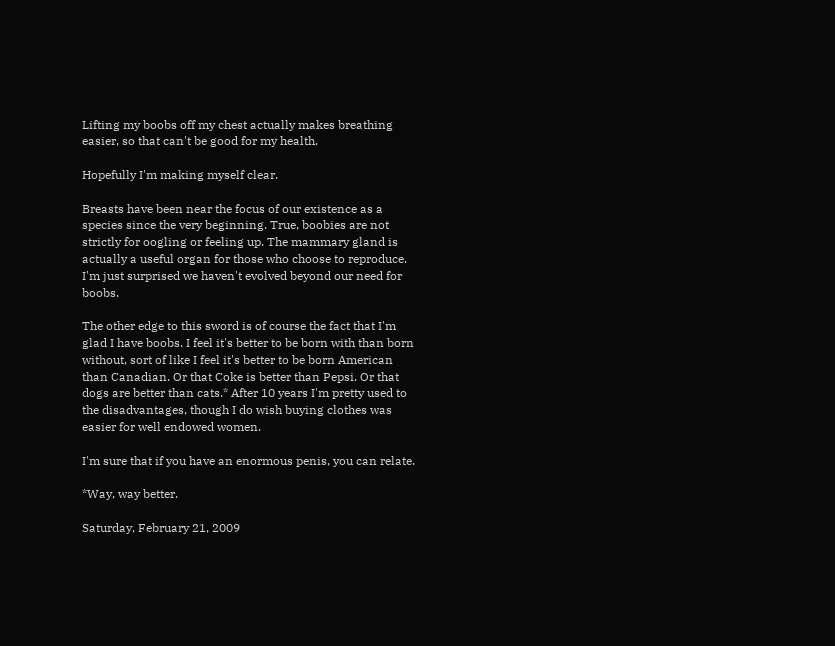Lifting my boobs off my chest actually makes breathing easier, so that can't be good for my health.

Hopefully I'm making myself clear.

Breasts have been near the focus of our existence as a species since the very beginning. True, boobies are not strictly for oogling or feeling up. The mammary gland is actually a useful organ for those who choose to reproduce. I'm just surprised we haven't evolved beyond our need for boobs.

The other edge to this sword is of course the fact that I'm glad I have boobs. I feel it's better to be born with than born without, sort of like I feel it's better to be born American than Canadian. Or that Coke is better than Pepsi. Or that dogs are better than cats.* After 10 years I'm pretty used to the disadvantages, though I do wish buying clothes was easier for well endowed women.

I'm sure that if you have an enormous penis, you can relate.

*Way, way better.

Saturday, February 21, 2009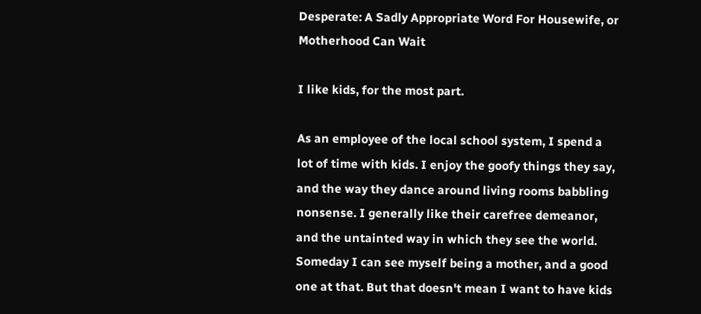Desperate: A Sadly Appropriate Word For Housewife, or Motherhood Can Wait

I like kids, for the most part.

As an employee of the local school system, I spend a lot of time with kids. I enjoy the goofy things they say, and the way they dance around living rooms babbling nonsense. I generally like their carefree demeanor, and the untainted way in which they see the world. Someday I can see myself being a mother, and a good one at that. But that doesn't mean I want to have kids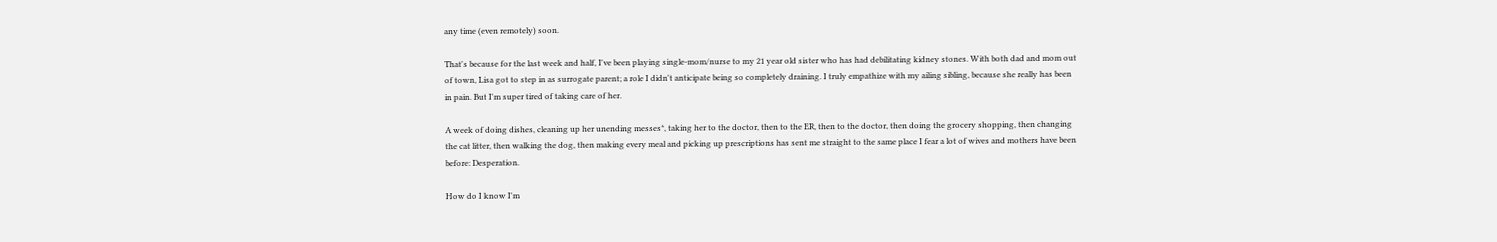any time (even remotely) soon.

That's because for the last week and half, I've been playing single-mom/nurse to my 21 year old sister who has had debilitating kidney stones. With both dad and mom out of town, Lisa got to step in as surrogate parent; a role I didn't anticipate being so completely draining. I truly empathize with my ailing sibling, because she really has been in pain. But I'm super tired of taking care of her.

A week of doing dishes, cleaning up her unending messes*, taking her to the doctor, then to the ER, then to the doctor, then doing the grocery shopping, then changing the cat litter, then walking the dog, then making every meal and picking up prescriptions has sent me straight to the same place I fear a lot of wives and mothers have been before: Desperation.

How do I know I'm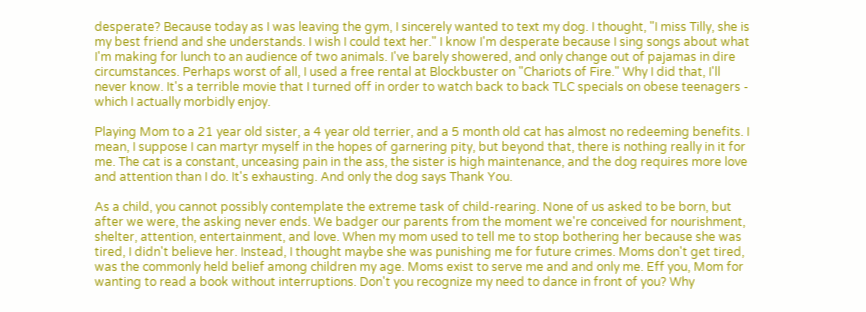desperate? Because today as I was leaving the gym, I sincerely wanted to text my dog. I thought, "I miss Tilly, she is my best friend and she understands. I wish I could text her." I know I'm desperate because I sing songs about what I'm making for lunch to an audience of two animals. I've barely showered, and only change out of pajamas in dire circumstances. Perhaps worst of all, I used a free rental at Blockbuster on "Chariots of Fire." Why I did that, I'll never know. It's a terrible movie that I turned off in order to watch back to back TLC specials on obese teenagers - which I actually morbidly enjoy.

Playing Mom to a 21 year old sister, a 4 year old terrier, and a 5 month old cat has almost no redeeming benefits. I mean, I suppose I can martyr myself in the hopes of garnering pity, but beyond that, there is nothing really in it for me. The cat is a constant, unceasing pain in the ass, the sister is high maintenance, and the dog requires more love and attention than I do. It's exhausting. And only the dog says Thank You.

As a child, you cannot possibly contemplate the extreme task of child-rearing. None of us asked to be born, but after we were, the asking never ends. We badger our parents from the moment we're conceived for nourishment, shelter, attention, entertainment, and love. When my mom used to tell me to stop bothering her because she was tired, I didn't believe her. Instead, I thought maybe she was punishing me for future crimes. Moms don't get tired, was the commonly held belief among children my age. Moms exist to serve me and and only me. Eff you, Mom for wanting to read a book without interruptions. Don't you recognize my need to dance in front of you? Why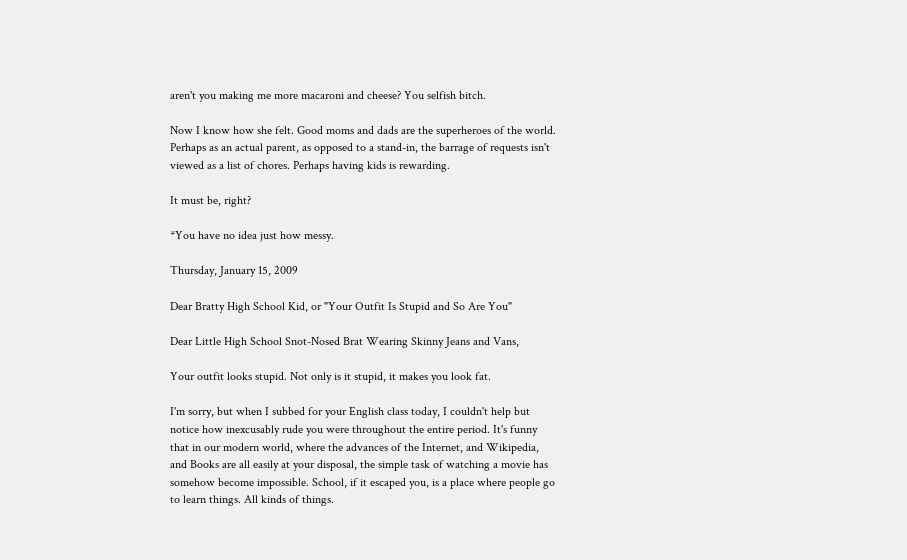aren't you making me more macaroni and cheese? You selfish bitch.

Now I know how she felt. Good moms and dads are the superheroes of the world. Perhaps as an actual parent, as opposed to a stand-in, the barrage of requests isn't viewed as a list of chores. Perhaps having kids is rewarding.

It must be, right?

*You have no idea just how messy.

Thursday, January 15, 2009

Dear Bratty High School Kid, or "Your Outfit Is Stupid and So Are You"

Dear Little High School Snot-Nosed Brat Wearing Skinny Jeans and Vans,

Your outfit looks stupid. Not only is it stupid, it makes you look fat.

I'm sorry, but when I subbed for your English class today, I couldn't help but notice how inexcusably rude you were throughout the entire period. It's funny that in our modern world, where the advances of the Internet, and Wikipedia, and Books are all easily at your disposal, the simple task of watching a movie has somehow become impossible. School, if it escaped you, is a place where people go to learn things. All kinds of things.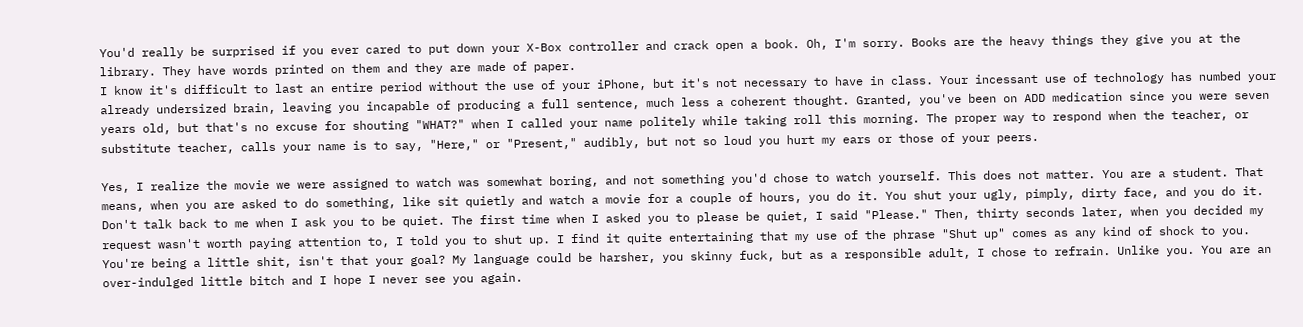You'd really be surprised if you ever cared to put down your X-Box controller and crack open a book. Oh, I'm sorry. Books are the heavy things they give you at the library. They have words printed on them and they are made of paper.
I know it's difficult to last an entire period without the use of your iPhone, but it's not necessary to have in class. Your incessant use of technology has numbed your already undersized brain, leaving you incapable of producing a full sentence, much less a coherent thought. Granted, you've been on ADD medication since you were seven years old, but that's no excuse for shouting "WHAT?" when I called your name politely while taking roll this morning. The proper way to respond when the teacher, or substitute teacher, calls your name is to say, "Here," or "Present," audibly, but not so loud you hurt my ears or those of your peers.

Yes, I realize the movie we were assigned to watch was somewhat boring, and not something you'd chose to watch yourself. This does not matter. You are a student. That means, when you are asked to do something, like sit quietly and watch a movie for a couple of hours, you do it. You shut your ugly, pimply, dirty face, and you do it. Don't talk back to me when I ask you to be quiet. The first time when I asked you to please be quiet, I said "Please." Then, thirty seconds later, when you decided my request wasn't worth paying attention to, I told you to shut up. I find it quite entertaining that my use of the phrase "Shut up" comes as any kind of shock to you. You're being a little shit, isn't that your goal? My language could be harsher, you skinny fuck, but as a responsible adult, I chose to refrain. Unlike you. You are an over-indulged little bitch and I hope I never see you again.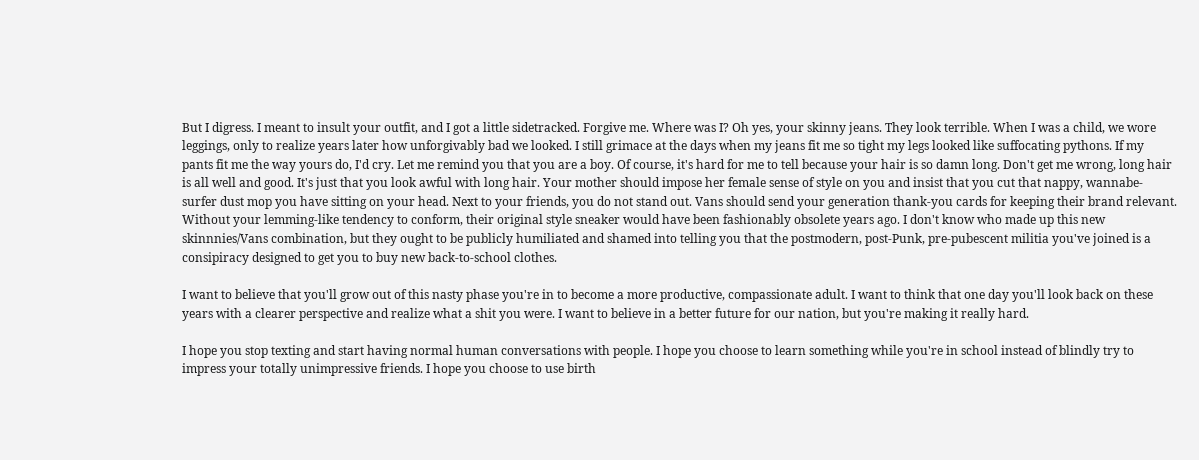But I digress. I meant to insult your outfit, and I got a little sidetracked. Forgive me. Where was I? Oh yes, your skinny jeans. They look terrible. When I was a child, we wore leggings, only to realize years later how unforgivably bad we looked. I still grimace at the days when my jeans fit me so tight my legs looked like suffocating pythons. If my pants fit me the way yours do, I'd cry. Let me remind you that you are a boy. Of course, it's hard for me to tell because your hair is so damn long. Don't get me wrong, long hair is all well and good. It's just that you look awful with long hair. Your mother should impose her female sense of style on you and insist that you cut that nappy, wannabe-surfer dust mop you have sitting on your head. Next to your friends, you do not stand out. Vans should send your generation thank-you cards for keeping their brand relevant. Without your lemming-like tendency to conform, their original style sneaker would have been fashionably obsolete years ago. I don't know who made up this new skinnnies/Vans combination, but they ought to be publicly humiliated and shamed into telling you that the postmodern, post-Punk, pre-pubescent militia you've joined is a consipiracy designed to get you to buy new back-to-school clothes.

I want to believe that you'll grow out of this nasty phase you're in to become a more productive, compassionate adult. I want to think that one day you'll look back on these years with a clearer perspective and realize what a shit you were. I want to believe in a better future for our nation, but you're making it really hard.

I hope you stop texting and start having normal human conversations with people. I hope you choose to learn something while you're in school instead of blindly try to impress your totally unimpressive friends. I hope you choose to use birth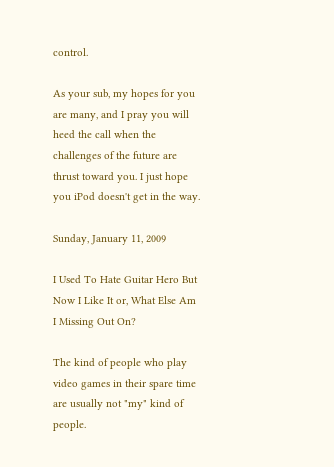control.

As your sub, my hopes for you are many, and I pray you will heed the call when the challenges of the future are thrust toward you. I just hope you iPod doesn't get in the way.

Sunday, January 11, 2009

I Used To Hate Guitar Hero But Now I Like It or, What Else Am I Missing Out On?

The kind of people who play video games in their spare time are usually not "my" kind of people.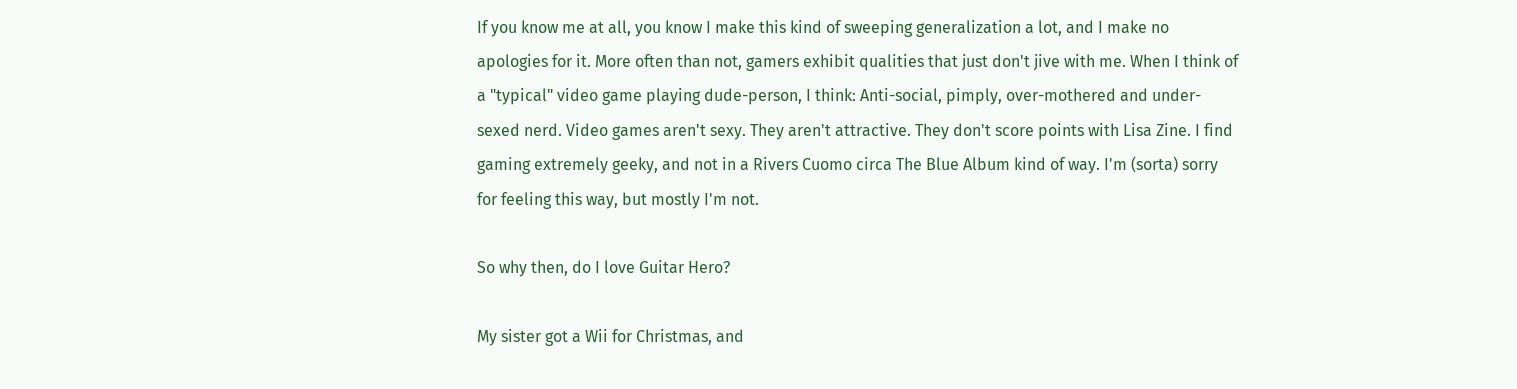If you know me at all, you know I make this kind of sweeping generalization a lot, and I make no apologies for it. More often than not, gamers exhibit qualities that just don't jive with me. When I think of a "typical" video game playing dude-person, I think: Anti-social, pimply, over-mothered and under-sexed nerd. Video games aren't sexy. They aren't attractive. They don't score points with Lisa Zine. I find gaming extremely geeky, and not in a Rivers Cuomo circa The Blue Album kind of way. I'm (sorta) sorry for feeling this way, but mostly I'm not.

So why then, do I love Guitar Hero?

My sister got a Wii for Christmas, and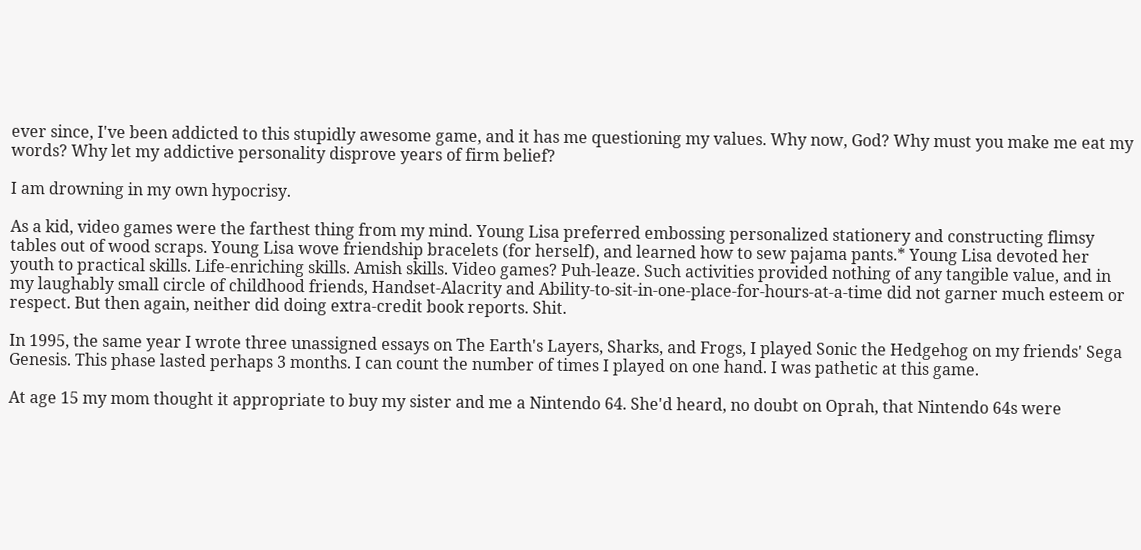ever since, I've been addicted to this stupidly awesome game, and it has me questioning my values. Why now, God? Why must you make me eat my words? Why let my addictive personality disprove years of firm belief?

I am drowning in my own hypocrisy.

As a kid, video games were the farthest thing from my mind. Young Lisa preferred embossing personalized stationery and constructing flimsy tables out of wood scraps. Young Lisa wove friendship bracelets (for herself), and learned how to sew pajama pants.* Young Lisa devoted her youth to practical skills. Life-enriching skills. Amish skills. Video games? Puh-leaze. Such activities provided nothing of any tangible value, and in my laughably small circle of childhood friends, Handset-Alacrity and Ability-to-sit-in-one-place-for-hours-at-a-time did not garner much esteem or respect. But then again, neither did doing extra-credit book reports. Shit.

In 1995, the same year I wrote three unassigned essays on The Earth's Layers, Sharks, and Frogs, I played Sonic the Hedgehog on my friends' Sega Genesis. This phase lasted perhaps 3 months. I can count the number of times I played on one hand. I was pathetic at this game.

At age 15 my mom thought it appropriate to buy my sister and me a Nintendo 64. She'd heard, no doubt on Oprah, that Nintendo 64s were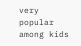very popular among kids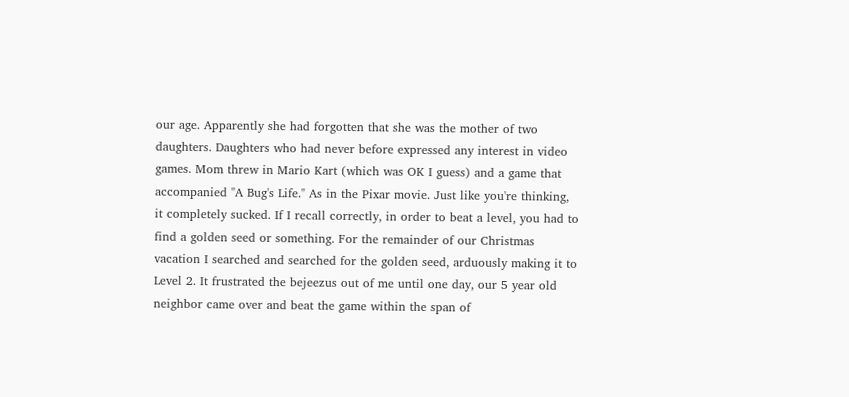our age. Apparently she had forgotten that she was the mother of two daughters. Daughters who had never before expressed any interest in video games. Mom threw in Mario Kart (which was OK I guess) and a game that accompanied "A Bug's Life." As in the Pixar movie. Just like you're thinking, it completely sucked. If I recall correctly, in order to beat a level, you had to find a golden seed or something. For the remainder of our Christmas vacation I searched and searched for the golden seed, arduously making it to Level 2. It frustrated the bejeezus out of me until one day, our 5 year old neighbor came over and beat the game within the span of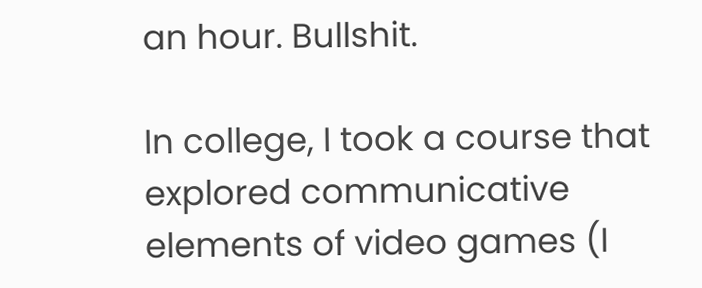an hour. Bullshit.

In college, I took a course that explored communicative elements of video games (I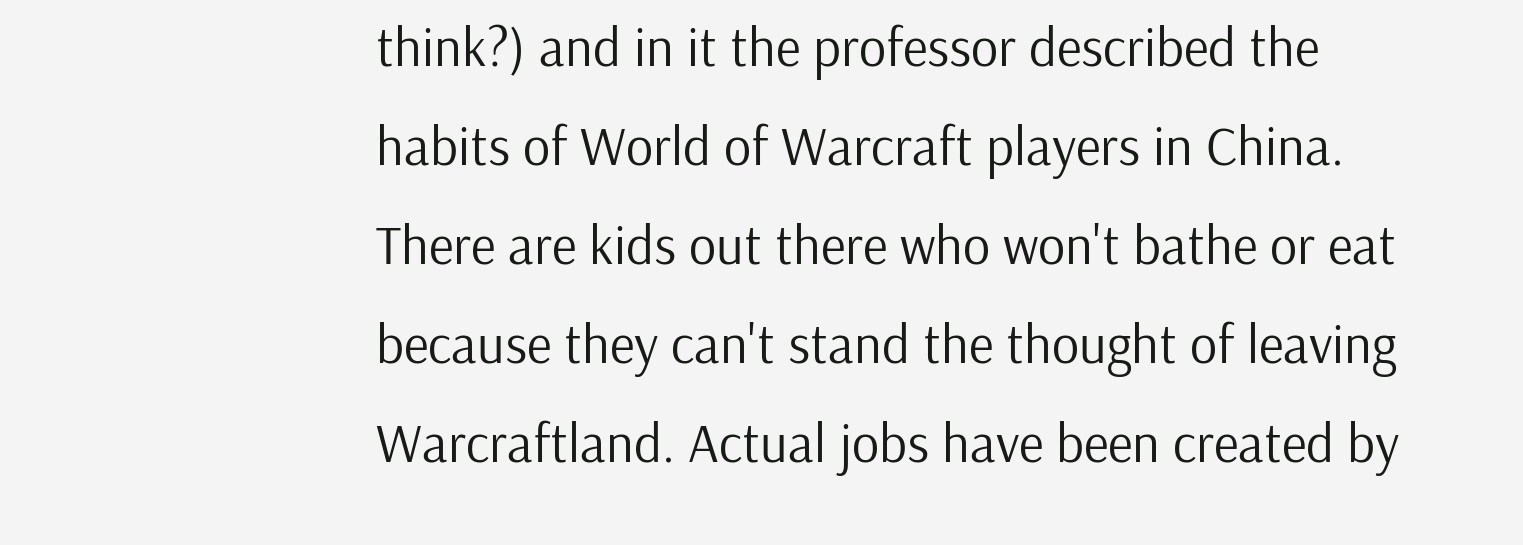think?) and in it the professor described the habits of World of Warcraft players in China. There are kids out there who won't bathe or eat because they can't stand the thought of leaving Warcraftland. Actual jobs have been created by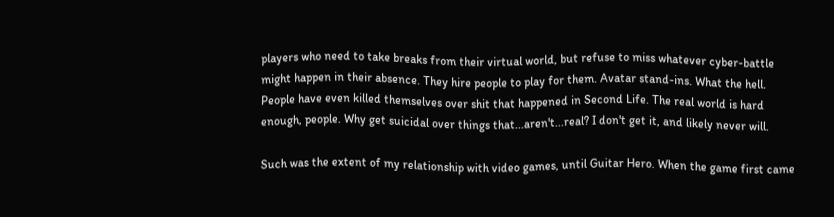players who need to take breaks from their virtual world, but refuse to miss whatever cyber-battle might happen in their absence. They hire people to play for them. Avatar stand-ins. What the hell. People have even killed themselves over shit that happened in Second Life. The real world is hard enough, people. Why get suicidal over things that...aren't...real? I don't get it, and likely never will.

Such was the extent of my relationship with video games, until Guitar Hero. When the game first came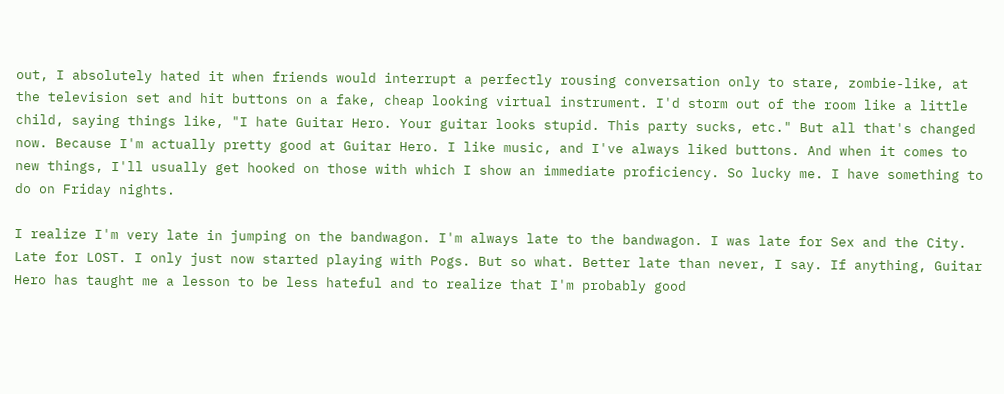out, I absolutely hated it when friends would interrupt a perfectly rousing conversation only to stare, zombie-like, at the television set and hit buttons on a fake, cheap looking virtual instrument. I'd storm out of the room like a little child, saying things like, "I hate Guitar Hero. Your guitar looks stupid. This party sucks, etc." But all that's changed now. Because I'm actually pretty good at Guitar Hero. I like music, and I've always liked buttons. And when it comes to new things, I'll usually get hooked on those with which I show an immediate proficiency. So lucky me. I have something to do on Friday nights.

I realize I'm very late in jumping on the bandwagon. I'm always late to the bandwagon. I was late for Sex and the City. Late for LOST. I only just now started playing with Pogs. But so what. Better late than never, I say. If anything, Guitar Hero has taught me a lesson to be less hateful and to realize that I'm probably good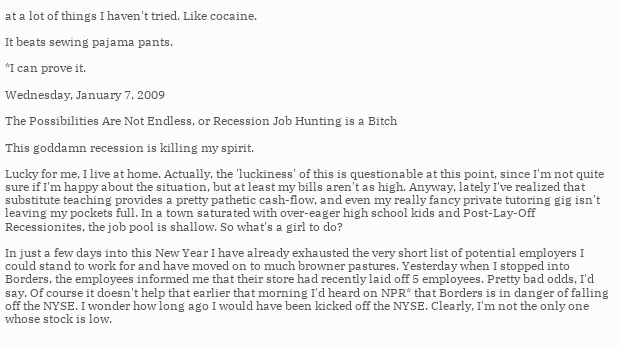at a lot of things I haven't tried. Like cocaine.

It beats sewing pajama pants.

*I can prove it.

Wednesday, January 7, 2009

The Possibilities Are Not Endless, or Recession Job Hunting is a Bitch

This goddamn recession is killing my spirit.

Lucky for me, I live at home. Actually, the 'luckiness' of this is questionable at this point, since I'm not quite sure if I'm happy about the situation, but at least my bills aren't as high. Anyway, lately I've realized that substitute teaching provides a pretty pathetic cash-flow, and even my really fancy private tutoring gig isn't leaving my pockets full. In a town saturated with over-eager high school kids and Post-Lay-Off Recessionites, the job pool is shallow. So what's a girl to do?

In just a few days into this New Year I have already exhausted the very short list of potential employers I could stand to work for and have moved on to much browner pastures. Yesterday when I stopped into Borders, the employees informed me that their store had recently laid off 5 employees. Pretty bad odds, I'd say. Of course it doesn't help that earlier that morning I'd heard on NPR* that Borders is in danger of falling off the NYSE. I wonder how long ago I would have been kicked off the NYSE. Clearly, I'm not the only one whose stock is low.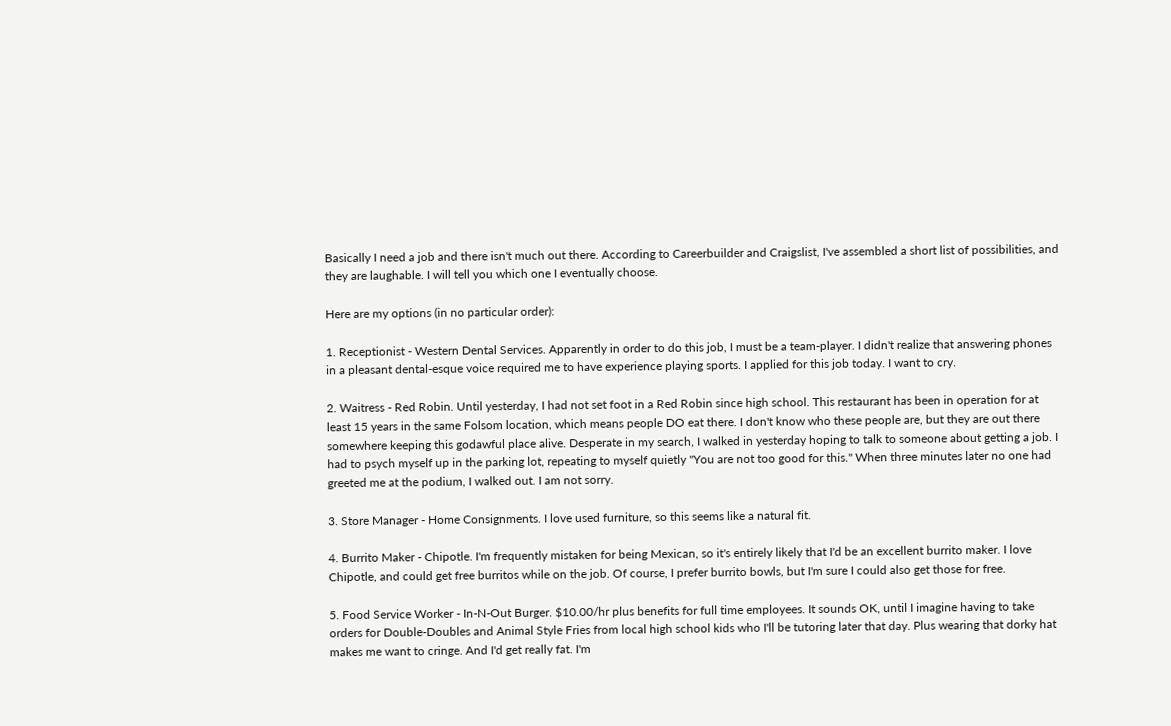Basically I need a job and there isn't much out there. According to Careerbuilder and Craigslist, I've assembled a short list of possibilities, and they are laughable. I will tell you which one I eventually choose.

Here are my options (in no particular order):

1. Receptionist - Western Dental Services. Apparently in order to do this job, I must be a team-player. I didn't realize that answering phones in a pleasant dental-esque voice required me to have experience playing sports. I applied for this job today. I want to cry.

2. Waitress - Red Robin. Until yesterday, I had not set foot in a Red Robin since high school. This restaurant has been in operation for at least 15 years in the same Folsom location, which means people DO eat there. I don't know who these people are, but they are out there somewhere keeping this godawful place alive. Desperate in my search, I walked in yesterday hoping to talk to someone about getting a job. I had to psych myself up in the parking lot, repeating to myself quietly "You are not too good for this." When three minutes later no one had greeted me at the podium, I walked out. I am not sorry.

3. Store Manager - Home Consignments. I love used furniture, so this seems like a natural fit.

4. Burrito Maker - Chipotle. I'm frequently mistaken for being Mexican, so it's entirely likely that I'd be an excellent burrito maker. I love Chipotle, and could get free burritos while on the job. Of course, I prefer burrito bowls, but I'm sure I could also get those for free.

5. Food Service Worker - In-N-Out Burger. $10.00/hr plus benefits for full time employees. It sounds OK, until I imagine having to take orders for Double-Doubles and Animal Style Fries from local high school kids who I'll be tutoring later that day. Plus wearing that dorky hat makes me want to cringe. And I'd get really fat. I'm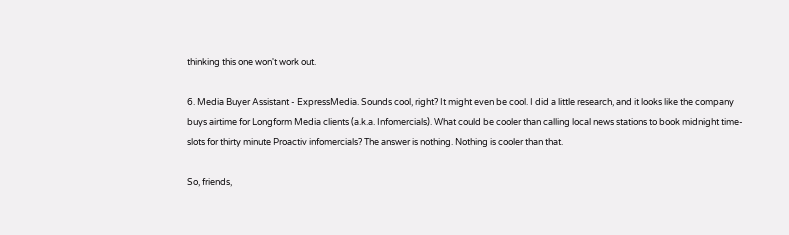thinking this one won't work out.

6. Media Buyer Assistant - ExpressMedia. Sounds cool, right? It might even be cool. I did a little research, and it looks like the company buys airtime for Longform Media clients (a.k.a. Infomercials). What could be cooler than calling local news stations to book midnight time-slots for thirty minute Proactiv infomercials? The answer is nothing. Nothing is cooler than that.

So, friends,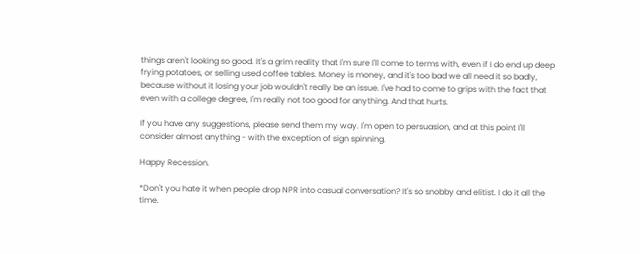things aren't looking so good. It's a grim reality that I'm sure I'll come to terms with, even if I do end up deep frying potatoes, or selling used coffee tables. Money is money, and it's too bad we all need it so badly, because without it losing your job wouldn't really be an issue. I've had to come to grips with the fact that even with a college degree, I'm really not too good for anything. And that hurts.

If you have any suggestions, please send them my way. I'm open to persuasion, and at this point I'll consider almost anything - with the exception of sign spinning.

Happy Recession.

*Don't you hate it when people drop NPR into casual conversation? It's so snobby and elitist. I do it all the time.